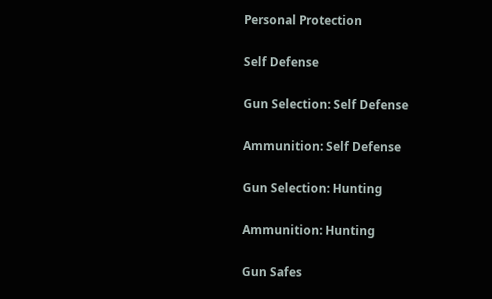Personal Protection

Self Defense

Gun Selection: Self Defense

Ammunition: Self Defense

Gun Selection: Hunting

Ammunition: Hunting

Gun Safes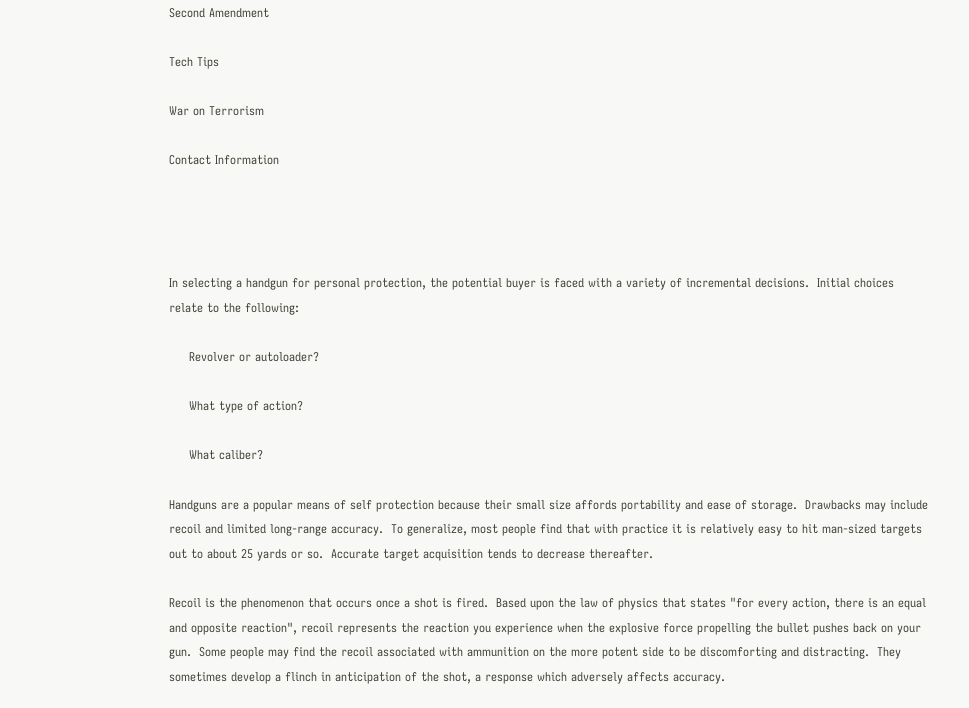Second Amendment

Tech Tips

War on Terrorism

Contact Information




In selecting a handgun for personal protection, the potential buyer is faced with a variety of incremental decisions.  Initial choices relate to the following:

     Revolver or autoloader?

     What type of action?

     What caliber?

Handguns are a popular means of self protection because their small size affords portability and ease of storage.  Drawbacks may include recoil and limited long-range accuracy.  To generalize, most people find that with practice it is relatively easy to hit man-sized targets out to about 25 yards or so.  Accurate target acquisition tends to decrease thereafter.

Recoil is the phenomenon that occurs once a shot is fired.  Based upon the law of physics that states "for every action, there is an equal and opposite reaction", recoil represents the reaction you experience when the explosive force propelling the bullet pushes back on your gun.  Some people may find the recoil associated with ammunition on the more potent side to be discomforting and distracting.  They sometimes develop a flinch in anticipation of the shot, a response which adversely affects accuracy.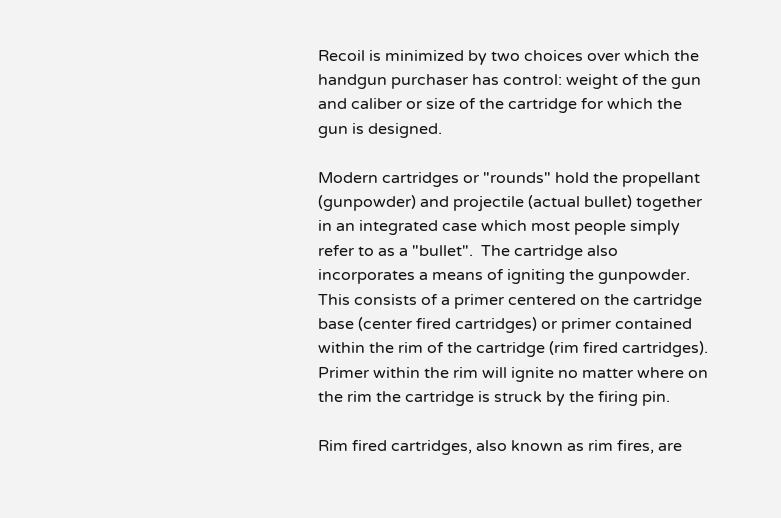Recoil is minimized by two choices over which the handgun purchaser has control: weight of the gun and caliber or size of the cartridge for which the gun is designed.

Modern cartridges or "rounds" hold the propellant (gunpowder) and projectile (actual bullet) together in an integrated case which most people simply refer to as a "bullet".  The cartridge also incorporates a means of igniting the gunpowder.  This consists of a primer centered on the cartridge base (center fired cartridges) or primer contained within the rim of the cartridge (rim fired cartridges).  Primer within the rim will ignite no matter where on the rim the cartridge is struck by the firing pin.

Rim fired cartridges, also known as rim fires, are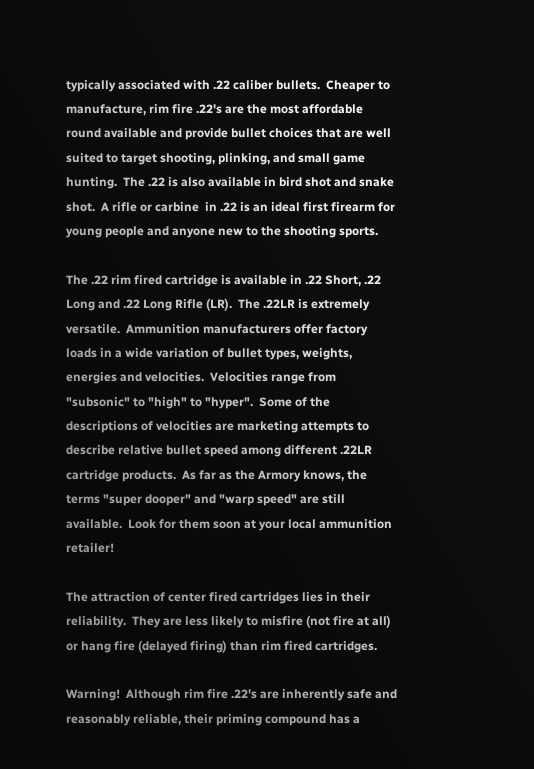typically associated with .22 caliber bullets.  Cheaper to manufacture, rim fire .22's are the most affordable round available and provide bullet choices that are well suited to target shooting, plinking, and small game hunting.  The .22 is also available in bird shot and snake shot.  A rifle or carbine  in .22 is an ideal first firearm for young people and anyone new to the shooting sports.

The .22 rim fired cartridge is available in .22 Short, .22 Long and .22 Long Rifle (LR).  The .22LR is extremely versatile.  Ammunition manufacturers offer factory loads in a wide variation of bullet types, weights, energies and velocities.  Velocities range from "subsonic" to "high" to "hyper".  Some of the descriptions of velocities are marketing attempts to describe relative bullet speed among different .22LR cartridge products.  As far as the Armory knows, the terms "super dooper" and "warp speed" are still available.  Look for them soon at your local ammunition retailer!

The attraction of center fired cartridges lies in their reliability.  They are less likely to misfire (not fire at all) or hang fire (delayed firing) than rim fired cartridges.

Warning!  Although rim fire .22's are inherently safe and reasonably reliable, their priming compound has a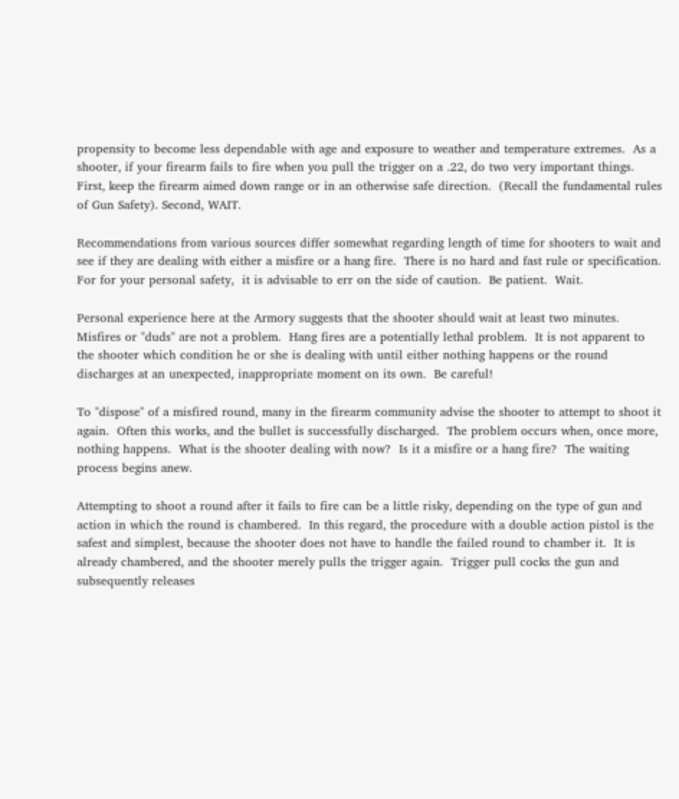propensity to become less dependable with age and exposure to weather and temperature extremes.  As a shooter, if your firearm fails to fire when you pull the trigger on a .22, do two very important things.  First, keep the firearm aimed down range or in an otherwise safe direction.  (Recall the fundamental rules of Gun Safety). Second, WAIT.

Recommendations from various sources differ somewhat regarding length of time for shooters to wait and see if they are dealing with either a misfire or a hang fire.  There is no hard and fast rule or specification.  For for your personal safety,  it is advisable to err on the side of caution.  Be patient.  Wait.

Personal experience here at the Armory suggests that the shooter should wait at least two minutes.  Misfires or "duds" are not a problem.  Hang fires are a potentially lethal problem.  It is not apparent to the shooter which condition he or she is dealing with until either nothing happens or the round discharges at an unexpected, inappropriate moment on its own.  Be careful!

To "dispose" of a misfired round, many in the firearm community advise the shooter to attempt to shoot it again.  Often this works, and the bullet is successfully discharged.  The problem occurs when, once more, nothing happens.  What is the shooter dealing with now?  Is it a misfire or a hang fire?  The waiting process begins anew.

Attempting to shoot a round after it fails to fire can be a little risky, depending on the type of gun and action in which the round is chambered.  In this regard, the procedure with a double action pistol is the safest and simplest, because the shooter does not have to handle the failed round to chamber it.  It is already chambered, and the shooter merely pulls the trigger again.  Trigger pull cocks the gun and subsequently releases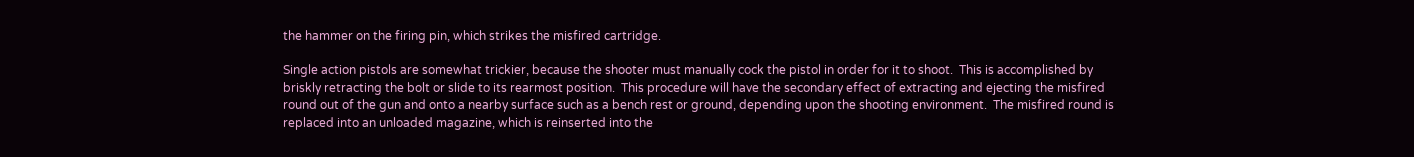the hammer on the firing pin, which strikes the misfired cartridge.

Single action pistols are somewhat trickier, because the shooter must manually cock the pistol in order for it to shoot.  This is accomplished by briskly retracting the bolt or slide to its rearmost position.  This procedure will have the secondary effect of extracting and ejecting the misfired round out of the gun and onto a nearby surface such as a bench rest or ground, depending upon the shooting environment.  The misfired round is replaced into an unloaded magazine, which is reinserted into the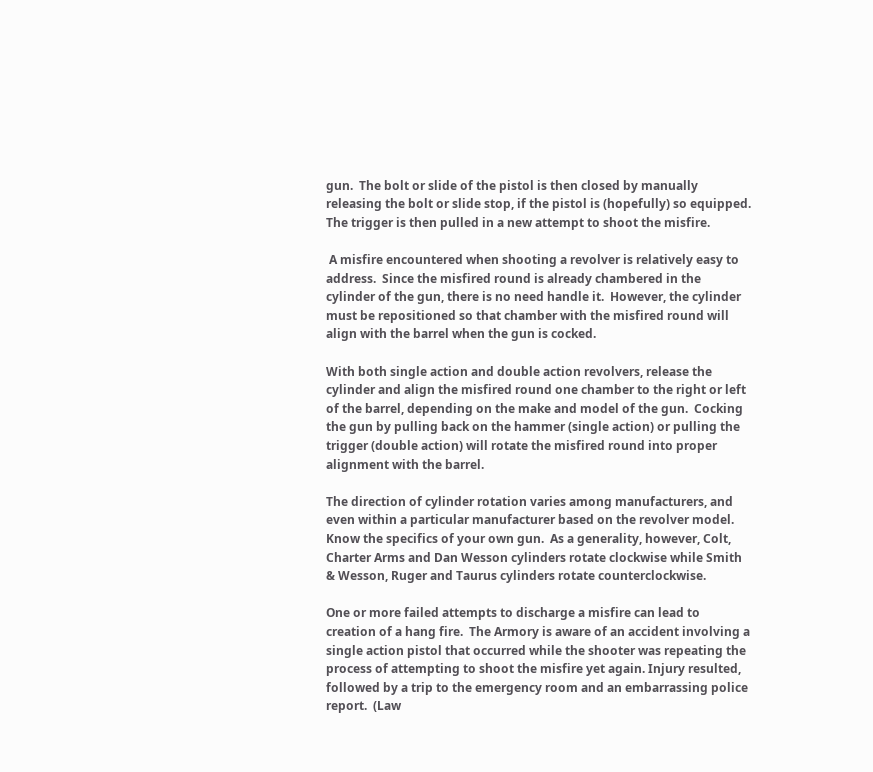gun.  The bolt or slide of the pistol is then closed by manually releasing the bolt or slide stop, if the pistol is (hopefully) so equipped.  The trigger is then pulled in a new attempt to shoot the misfire.

 A misfire encountered when shooting a revolver is relatively easy to address.  Since the misfired round is already chambered in the cylinder of the gun, there is no need handle it.  However, the cylinder must be repositioned so that chamber with the misfired round will align with the barrel when the gun is cocked.

With both single action and double action revolvers, release the cylinder and align the misfired round one chamber to the right or left of the barrel, depending on the make and model of the gun.  Cocking the gun by pulling back on the hammer (single action) or pulling the trigger (double action) will rotate the misfired round into proper alignment with the barrel.

The direction of cylinder rotation varies among manufacturers, and even within a particular manufacturer based on the revolver model.  Know the specifics of your own gun.  As a generality, however, Colt, Charter Arms and Dan Wesson cylinders rotate clockwise while Smith & Wesson, Ruger and Taurus cylinders rotate counterclockwise.

One or more failed attempts to discharge a misfire can lead to creation of a hang fire.  The Armory is aware of an accident involving a single action pistol that occurred while the shooter was repeating the process of attempting to shoot the misfire yet again. Injury resulted, followed by a trip to the emergency room and an embarrassing police report.  (Law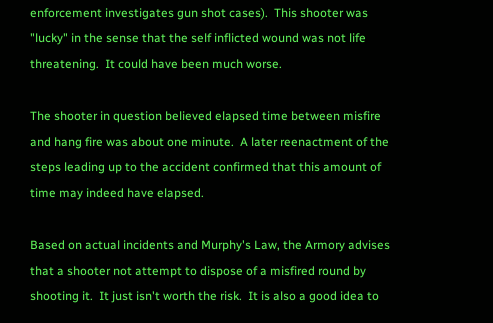enforcement investigates gun shot cases).  This shooter was "lucky" in the sense that the self inflicted wound was not life threatening.  It could have been much worse.

The shooter in question believed elapsed time between misfire and hang fire was about one minute.  A later reenactment of the steps leading up to the accident confirmed that this amount of time may indeed have elapsed.

Based on actual incidents and Murphy's Law, the Armory advises that a shooter not attempt to dispose of a misfired round by shooting it.  It just isn't worth the risk.  It is also a good idea to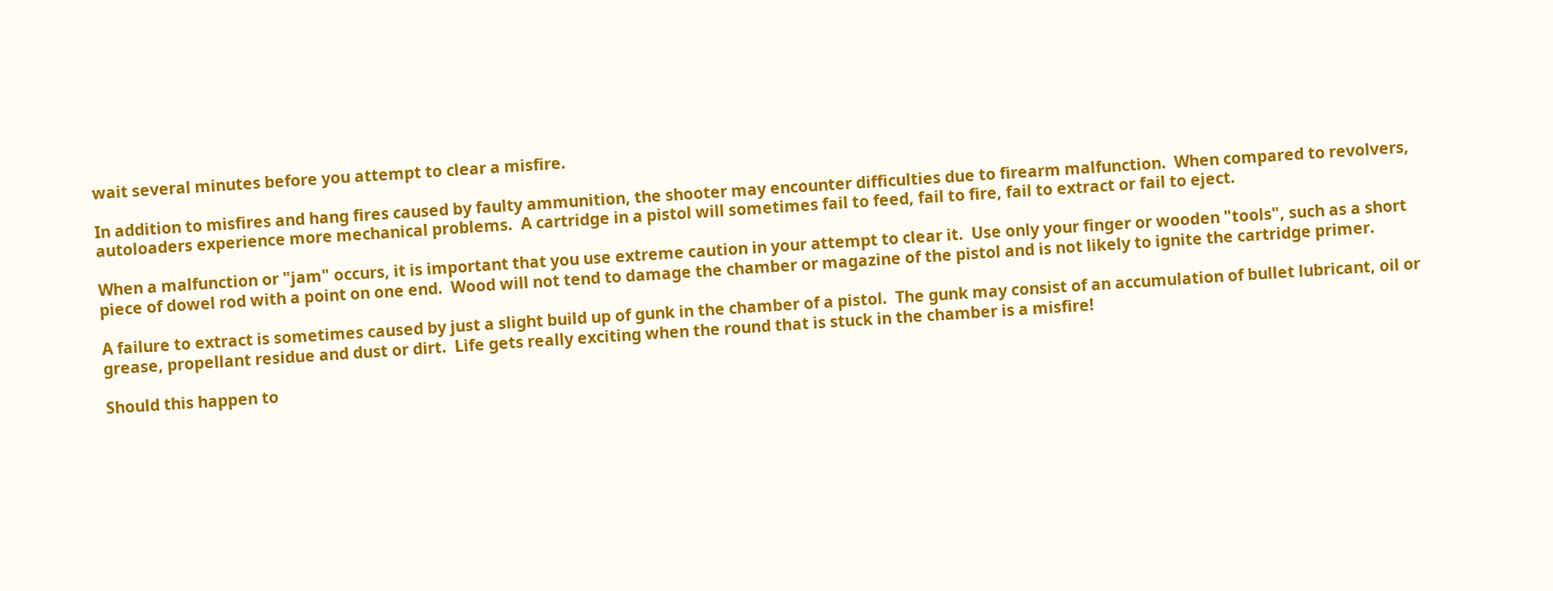wait several minutes before you attempt to clear a misfire.

In addition to misfires and hang fires caused by faulty ammunition, the shooter may encounter difficulties due to firearm malfunction.  When compared to revolvers, autoloaders experience more mechanical problems.  A cartridge in a pistol will sometimes fail to feed, fail to fire, fail to extract or fail to eject.

When a malfunction or "jam" occurs, it is important that you use extreme caution in your attempt to clear it.  Use only your finger or wooden "tools", such as a short piece of dowel rod with a point on one end.  Wood will not tend to damage the chamber or magazine of the pistol and is not likely to ignite the cartridge primer.

A failure to extract is sometimes caused by just a slight build up of gunk in the chamber of a pistol.  The gunk may consist of an accumulation of bullet lubricant, oil or grease, propellant residue and dust or dirt.  Life gets really exciting when the round that is stuck in the chamber is a misfire!

Should this happen to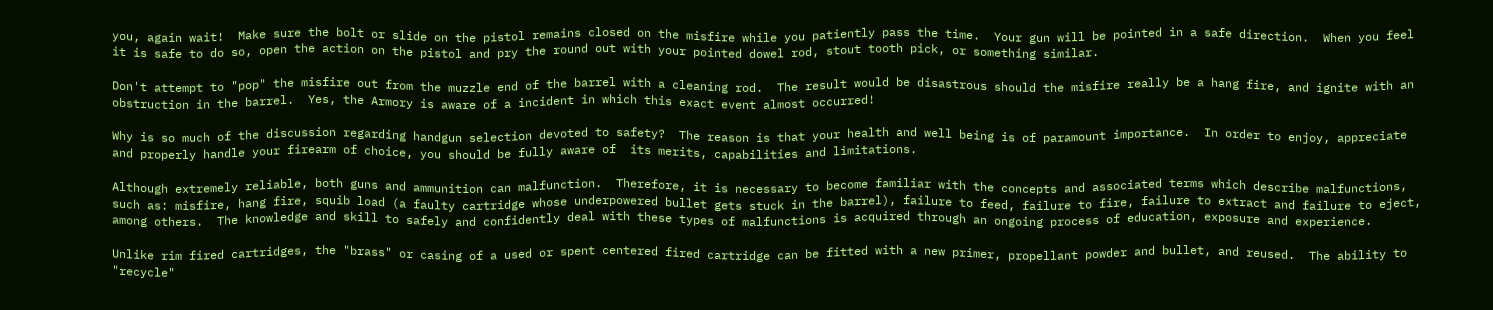you, again wait!  Make sure the bolt or slide on the pistol remains closed on the misfire while you patiently pass the time.  Your gun will be pointed in a safe direction.  When you feel it is safe to do so, open the action on the pistol and pry the round out with your pointed dowel rod, stout tooth pick, or something similar.

Don't attempt to "pop" the misfire out from the muzzle end of the barrel with a cleaning rod.  The result would be disastrous should the misfire really be a hang fire, and ignite with an obstruction in the barrel.  Yes, the Armory is aware of a incident in which this exact event almost occurred!

Why is so much of the discussion regarding handgun selection devoted to safety?  The reason is that your health and well being is of paramount importance.  In order to enjoy, appreciate and properly handle your firearm of choice, you should be fully aware of  its merits, capabilities and limitations.

Although extremely reliable, both guns and ammunition can malfunction.  Therefore, it is necessary to become familiar with the concepts and associated terms which describe malfunctions, such as: misfire, hang fire, squib load (a faulty cartridge whose underpowered bullet gets stuck in the barrel), failure to feed, failure to fire, failure to extract and failure to eject, among others.  The knowledge and skill to safely and confidently deal with these types of malfunctions is acquired through an ongoing process of education, exposure and experience.

Unlike rim fired cartridges, the "brass" or casing of a used or spent centered fired cartridge can be fitted with a new primer, propellant powder and bullet, and reused.  The ability to "recycle"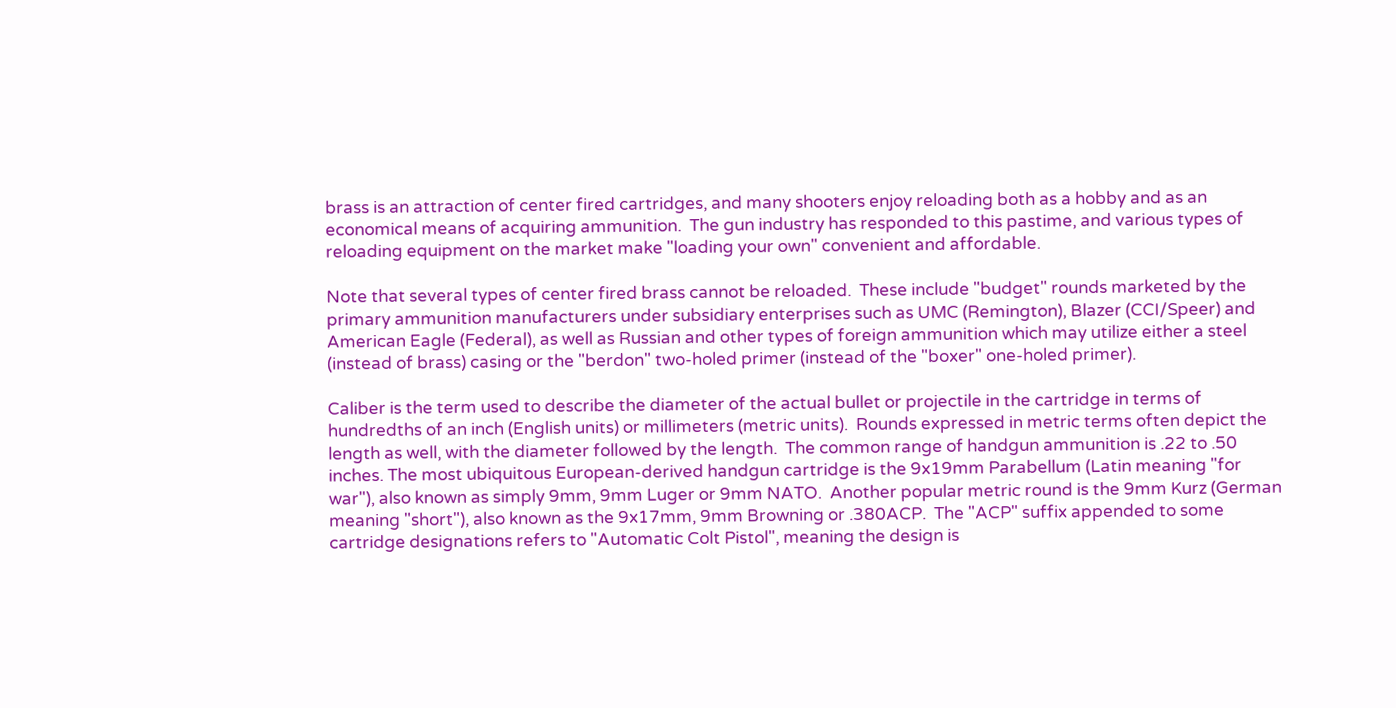brass is an attraction of center fired cartridges, and many shooters enjoy reloading both as a hobby and as an economical means of acquiring ammunition.  The gun industry has responded to this pastime, and various types of reloading equipment on the market make "loading your own" convenient and affordable.

Note that several types of center fired brass cannot be reloaded.  These include "budget" rounds marketed by the primary ammunition manufacturers under subsidiary enterprises such as UMC (Remington), Blazer (CCI/Speer) and American Eagle (Federal), as well as Russian and other types of foreign ammunition which may utilize either a steel (instead of brass) casing or the "berdon" two-holed primer (instead of the "boxer" one-holed primer).

Caliber is the term used to describe the diameter of the actual bullet or projectile in the cartridge in terms of hundredths of an inch (English units) or millimeters (metric units).  Rounds expressed in metric terms often depict the length as well, with the diameter followed by the length.  The common range of handgun ammunition is .22 to .50 inches. The most ubiquitous European-derived handgun cartridge is the 9x19mm Parabellum (Latin meaning "for war"), also known as simply 9mm, 9mm Luger or 9mm NATO.  Another popular metric round is the 9mm Kurz (German meaning "short"), also known as the 9x17mm, 9mm Browning or .380ACP.  The "ACP" suffix appended to some cartridge designations refers to "Automatic Colt Pistol", meaning the design is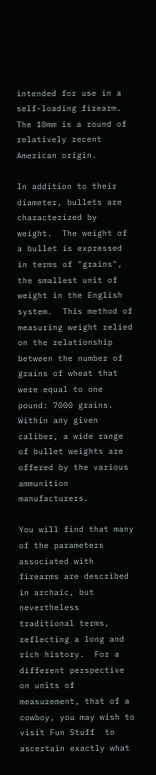intended for use in a self-loading firearm.  The 10mm is a round of relatively recent American origin.

In addition to their diameter, bullets are characterized by weight.  The weight of a bullet is expressed in terms of "grains", the smallest unit of weight in the English system.  This method of measuring weight relied on the relationship between the number of grains of wheat that were equal to one pound: 7000 grains.  Within any given caliber, a wide range of bullet weights are offered by the various ammunition manufacturers.

You will find that many of the parameters associated with firearms are described in archaic, but nevertheless traditional terms, reflecting a long and rich history.  For a different perspective on units of measurement, that of a cowboy, you may wish to visit Fun Stuff  to ascertain exactly what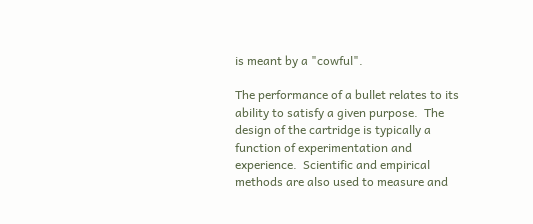is meant by a "cowful".

The performance of a bullet relates to its ability to satisfy a given purpose.  The design of the cartridge is typically a function of experimentation and experience.  Scientific and empirical methods are also used to measure and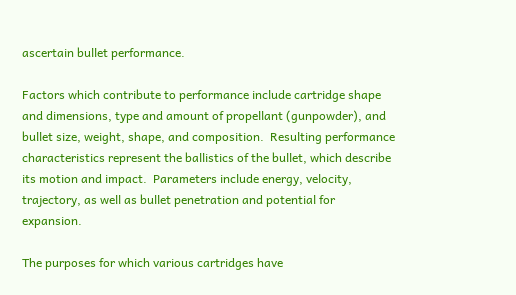ascertain bullet performance.

Factors which contribute to performance include cartridge shape and dimensions, type and amount of propellant (gunpowder), and bullet size, weight, shape, and composition.  Resulting performance  characteristics represent the ballistics of the bullet, which describe its motion and impact.  Parameters include energy, velocity, trajectory, as well as bullet penetration and potential for expansion.

The purposes for which various cartridges have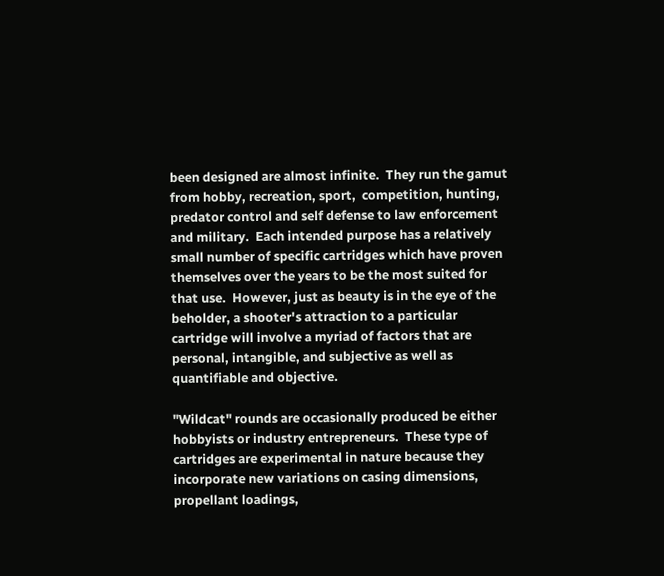been designed are almost infinite.  They run the gamut from hobby, recreation, sport,  competition, hunting, predator control and self defense to law enforcement and military.  Each intended purpose has a relatively small number of specific cartridges which have proven themselves over the years to be the most suited for that use.  However, just as beauty is in the eye of the beholder, a shooter's attraction to a particular cartridge will involve a myriad of factors that are personal, intangible, and subjective as well as quantifiable and objective.

"Wildcat" rounds are occasionally produced be either hobbyists or industry entrepreneurs.  These type of cartridges are experimental in nature because they incorporate new variations on casing dimensions, propellant loadings,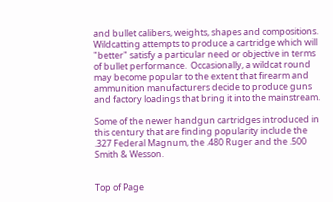and bullet calibers, weights, shapes and compositions.  Wildcatting attempts to produce a cartridge which will "better" satisfy a particular need or objective in terms of bullet performance.  Occasionally, a wildcat round may become popular to the extent that firearm and ammunition manufacturers decide to produce guns and factory loadings that bring it into the mainstream.

Some of the newer handgun cartridges introduced in this century that are finding popularity include the .327 Federal Magnum, the .480 Ruger and the .500 Smith & Wesson.


Top of Page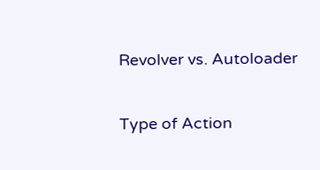Revolver vs. Autoloader

Type of Action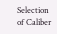Selection of Caliber